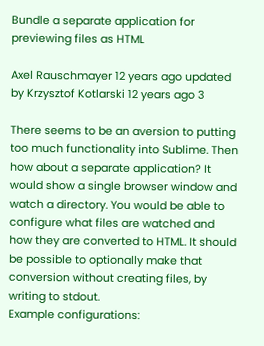Bundle a separate application for previewing files as HTML

Axel Rauschmayer 12 years ago updated by Krzysztof Kotlarski 12 years ago 3

There seems to be an aversion to putting too much functionality into Sublime. Then how about a separate application? It would show a single browser window and watch a directory. You would be able to configure what files are watched and how they are converted to HTML. It should be possible to optionally make that conversion without creating files, by writing to stdout.
Example configurations: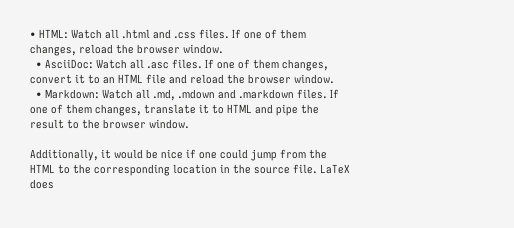• HTML: Watch all .html and .css files. If one of them changes, reload the browser window.
  • AsciiDoc: Watch all .asc files. If one of them changes, convert it to an HTML file and reload the browser window.
  • Markdown: Watch all .md, .mdown and .markdown files. If one of them changes, translate it to HTML and pipe the result to the browser window.

Additionally, it would be nice if one could jump from the HTML to the corresponding location in the source file. LaTeX does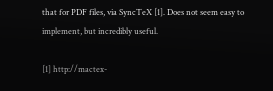that for PDF files, via SyncTeX [1]. Does not seem easy to implement, but incredibly useful.

[1] http://mactex-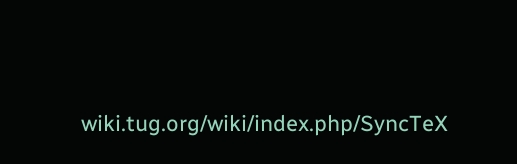wiki.tug.org/wiki/index.php/SyncTeX